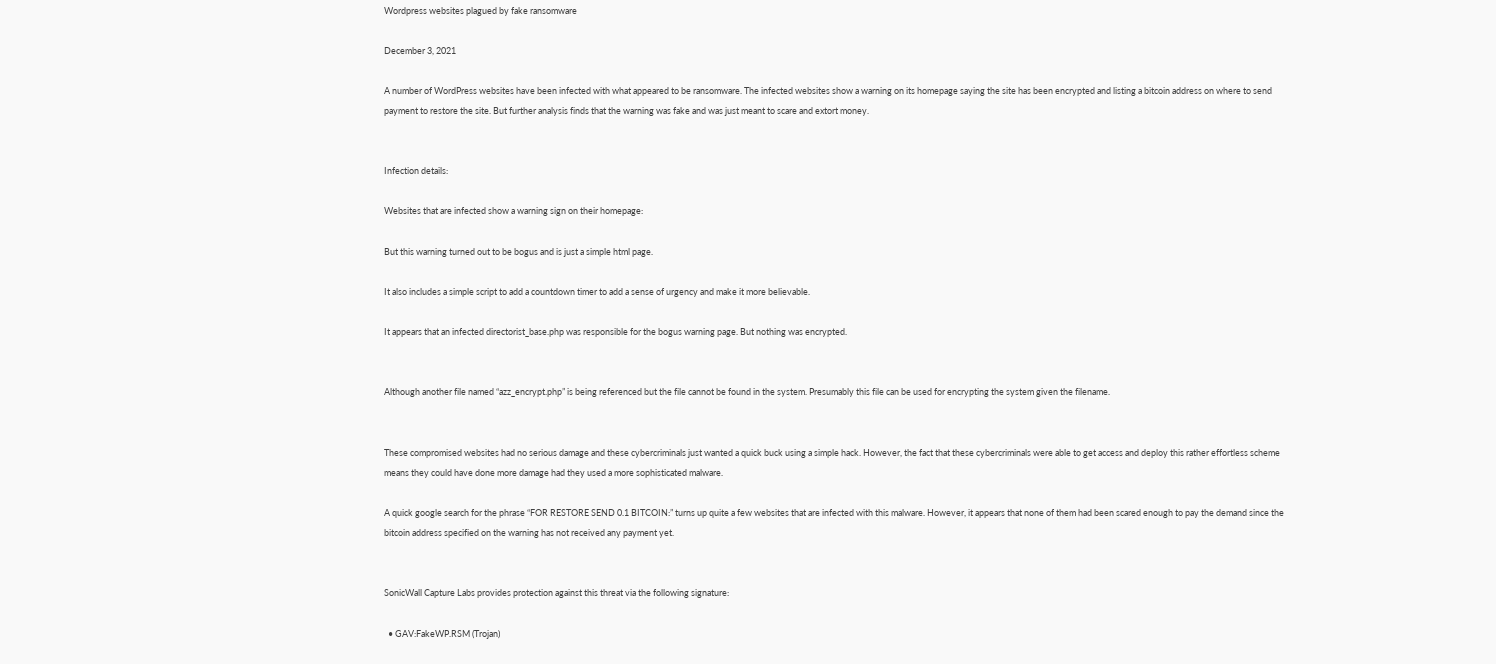Wordpress websites plagued by fake ransomware

December 3, 2021

A number of WordPress websites have been infected with what appeared to be ransomware. The infected websites show a warning on its homepage saying the site has been encrypted and listing a bitcoin address on where to send payment to restore the site. But further analysis finds that the warning was fake and was just meant to scare and extort money.


Infection details:

Websites that are infected show a warning sign on their homepage:

But this warning turned out to be bogus and is just a simple html page.

It also includes a simple script to add a countdown timer to add a sense of urgency and make it more believable.

It appears that an infected directorist_base.php was responsible for the bogus warning page. But nothing was encrypted.


Although another file named “azz_encrypt.php” is being referenced but the file cannot be found in the system. Presumably this file can be used for encrypting the system given the filename.


These compromised websites had no serious damage and these cybercriminals just wanted a quick buck using a simple hack. However, the fact that these cybercriminals were able to get access and deploy this rather effortless scheme means they could have done more damage had they used a more sophisticated malware.

A quick google search for the phrase “FOR RESTORE SEND 0.1 BITCOIN:” turns up quite a few websites that are infected with this malware. However, it appears that none of them had been scared enough to pay the demand since the bitcoin address specified on the warning has not received any payment yet.


SonicWall Capture Labs provides protection against this threat via the following signature:

  • GAV:FakeWP.RSM (Trojan)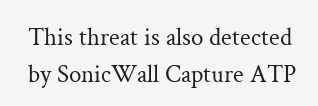This threat is also detected by SonicWall Capture ATP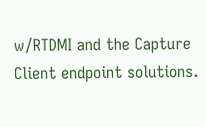w/RTDMI and the Capture Client endpoint solutions.